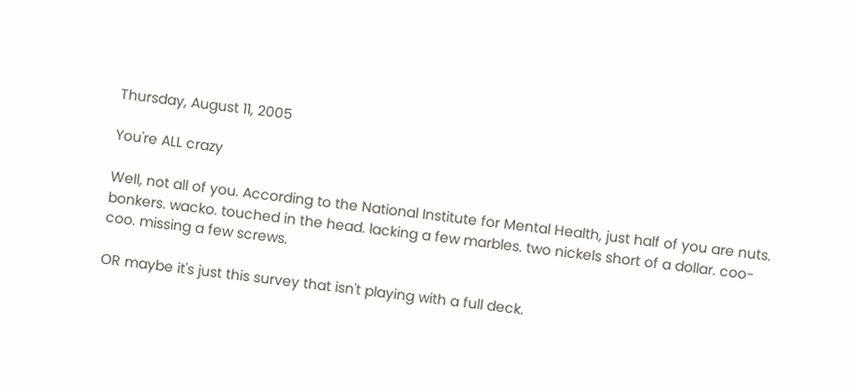Thursday, August 11, 2005

You're ALL crazy

Well, not all of you. According to the National Institute for Mental Health, just half of you are nuts. bonkers. wacko. touched in the head. lacking a few marbles. two nickels short of a dollar. coo-coo. missing a few screws.

OR maybe it's just this survey that isn't playing with a full deck.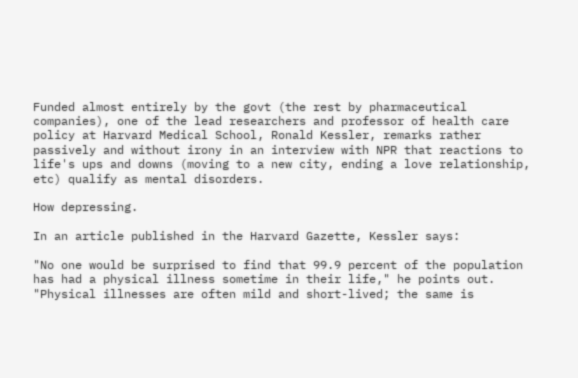Funded almost entirely by the govt (the rest by pharmaceutical companies), one of the lead researchers and professor of health care policy at Harvard Medical School, Ronald Kessler, remarks rather passively and without irony in an interview with NPR that reactions to life's ups and downs (moving to a new city, ending a love relationship, etc) qualify as mental disorders.

How depressing.

In an article published in the Harvard Gazette, Kessler says:

"No one would be surprised to find that 99.9 percent of the population has had a physical illness sometime in their life," he points out. "Physical illnesses are often mild and short-lived; the same is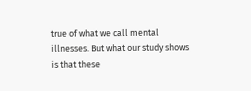true of what we call mental illnesses. But what our study shows is that these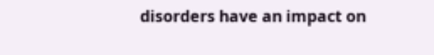disorders have an impact on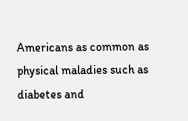Americans as common as physical maladies such as diabetes and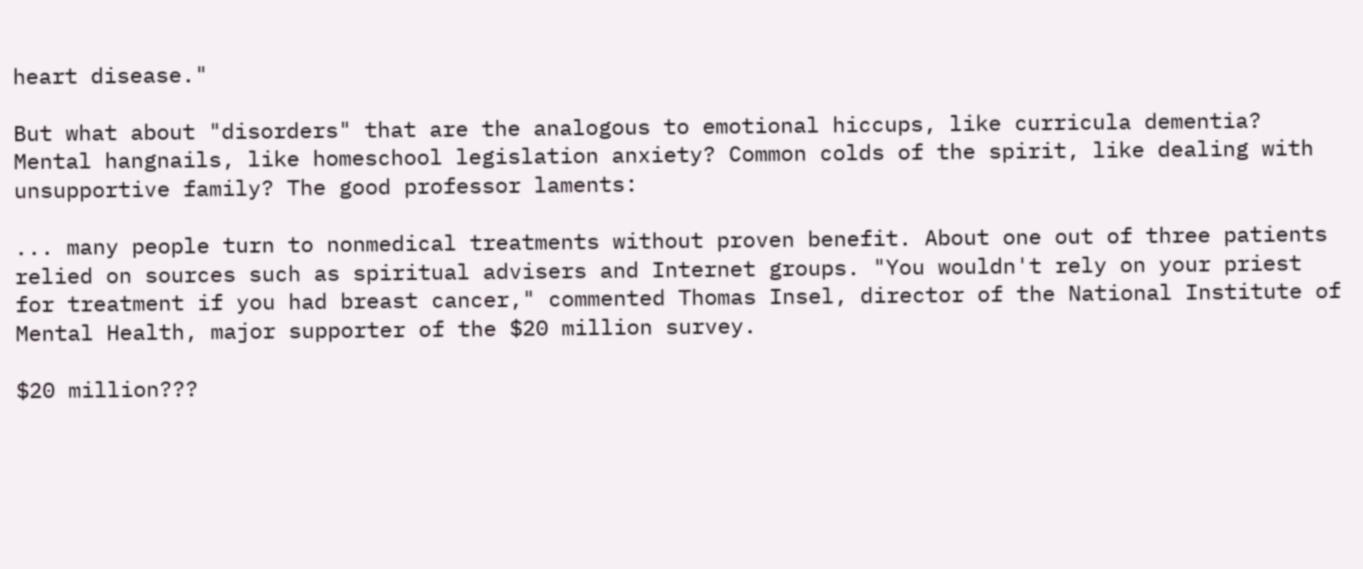heart disease."

But what about "disorders" that are the analogous to emotional hiccups, like curricula dementia? Mental hangnails, like homeschool legislation anxiety? Common colds of the spirit, like dealing with unsupportive family? The good professor laments:

... many people turn to nonmedical treatments without proven benefit. About one out of three patients relied on sources such as spiritual advisers and Internet groups. "You wouldn't rely on your priest for treatment if you had breast cancer," commented Thomas Insel, director of the National Institute of Mental Health, major supporter of the $20 million survey.

$20 million???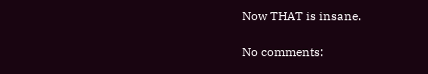Now THAT is insane.

No comments: